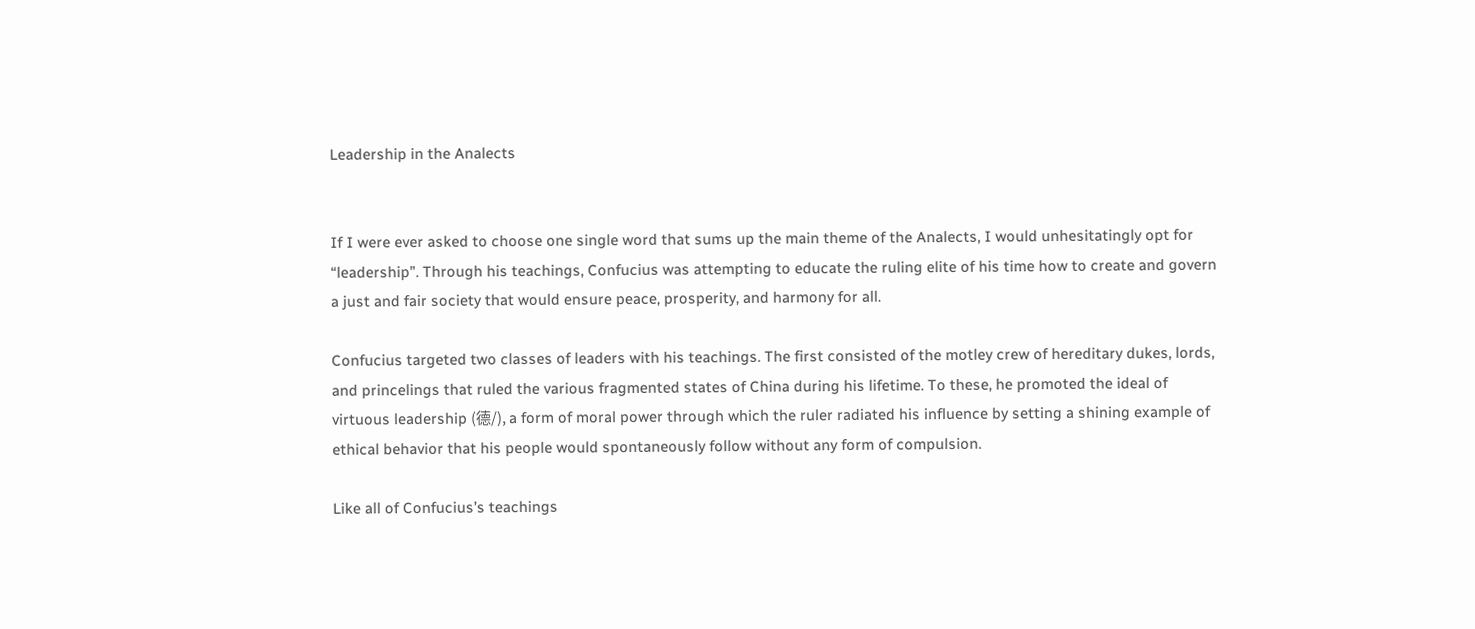Leadership in the Analects


If I were ever asked to choose one single word that sums up the main theme of the Analects, I would unhesitatingly opt for “leadership”. Through his teachings, Confucius was attempting to educate the ruling elite of his time how to create and govern a just and fair society that would ensure peace, prosperity, and harmony for all.

Confucius targeted two classes of leaders with his teachings. The first consisted of the motley crew of hereditary dukes, lords, and princelings that ruled the various fragmented states of China during his lifetime. To these, he promoted the ideal of virtuous leadership (德/), a form of moral power through which the ruler radiated his influence by setting a shining example of ethical behavior that his people would spontaneously follow without any form of compulsion.

Like all of Confucius’s teachings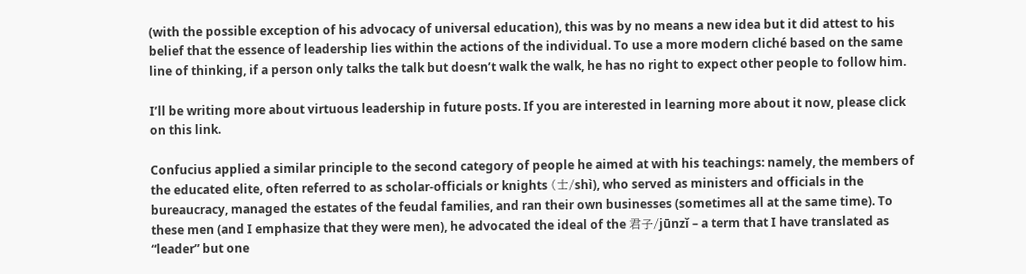(with the possible exception of his advocacy of universal education), this was by no means a new idea but it did attest to his belief that the essence of leadership lies within the actions of the individual. To use a more modern cliché based on the same line of thinking, if a person only talks the talk but doesn’t walk the walk, he has no right to expect other people to follow him.

I’ll be writing more about virtuous leadership in future posts. If you are interested in learning more about it now, please click on this link.

Confucius applied a similar principle to the second category of people he aimed at with his teachings: namely, the members of the educated elite, often referred to as scholar-officials or knights (士/shì), who served as ministers and officials in the bureaucracy, managed the estates of the feudal families, and ran their own businesses (sometimes all at the same time). To these men (and I emphasize that they were men), he advocated the ideal of the 君子/jūnzǐ – a term that I have translated as “leader” but one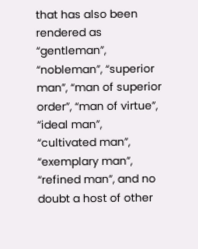that has also been rendered as “gentleman”, “nobleman”, “superior man”, “man of superior order”, “man of virtue”, “ideal man”, “cultivated man”, “exemplary man”, “refined man”, and no doubt a host of other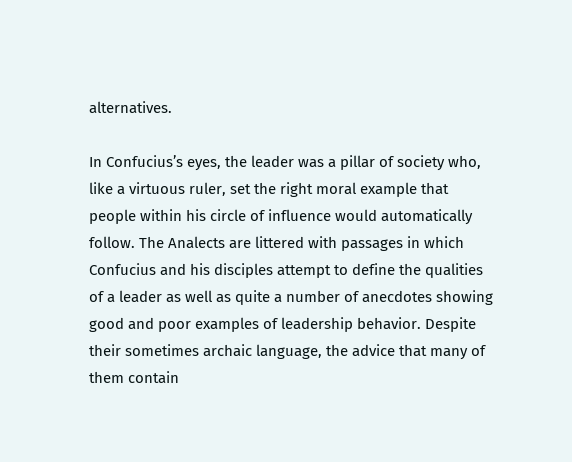alternatives.

In Confucius’s eyes, the leader was a pillar of society who, like a virtuous ruler, set the right moral example that people within his circle of influence would automatically follow. The Analects are littered with passages in which Confucius and his disciples attempt to define the qualities of a leader as well as quite a number of anecdotes showing good and poor examples of leadership behavior. Despite their sometimes archaic language, the advice that many of them contain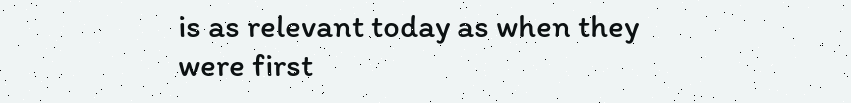is as relevant today as when they were first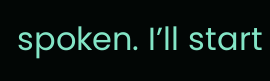spoken. I’ll start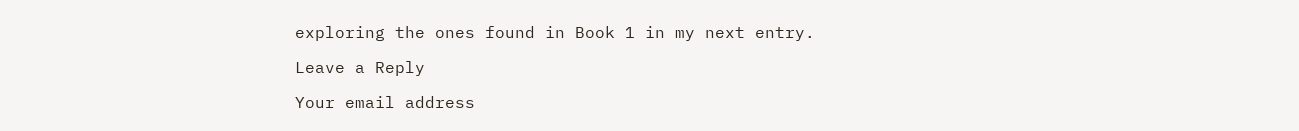exploring the ones found in Book 1 in my next entry.

Leave a Reply

Your email address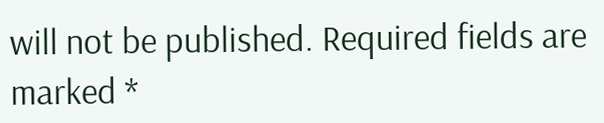will not be published. Required fields are marked *